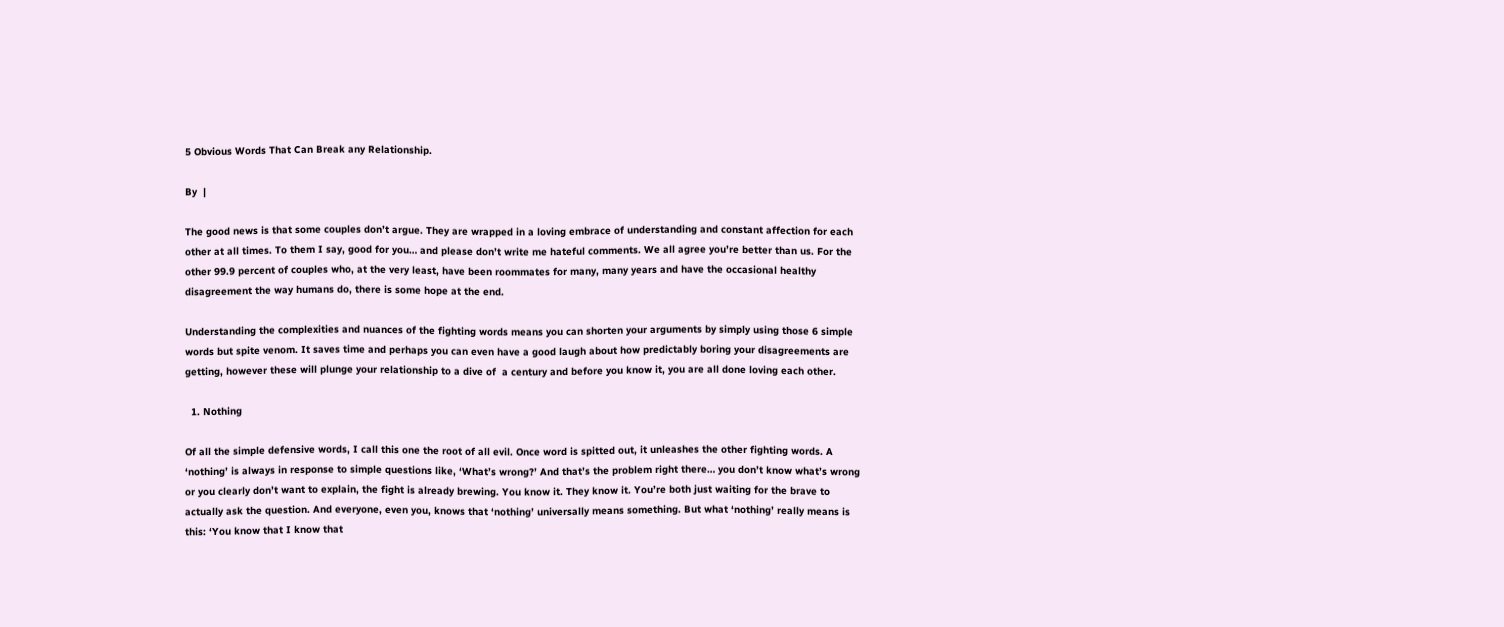5 Obvious Words That Can Break any Relationship.

By  |

The good news is that some couples don’t argue. They are wrapped in a loving embrace of understanding and constant affection for each other at all times. To them I say, good for you… and please don’t write me hateful comments. We all agree you’re better than us. For the other 99.9 percent of couples who, at the very least, have been roommates for many, many years and have the occasional healthy disagreement the way humans do, there is some hope at the end.

Understanding the complexities and nuances of the fighting words means you can shorten your arguments by simply using those 6 simple words but spite venom. It saves time and perhaps you can even have a good laugh about how predictably boring your disagreements are getting, however these will plunge your relationship to a dive of  a century and before you know it, you are all done loving each other.

  1. Nothing

Of all the simple defensive words, I call this one the root of all evil. Once word is spitted out, it unleashes the other fighting words. A ‘nothing’ is always in response to simple questions like, ‘What’s wrong?’ And that’s the problem right there… you don’t know what’s wrong or you clearly don’t want to explain, the fight is already brewing. You know it. They know it. You’re both just waiting for the brave to actually ask the question. And everyone, even you, knows that ‘nothing’ universally means something. But what ‘nothing’ really means is this: ‘You know that I know that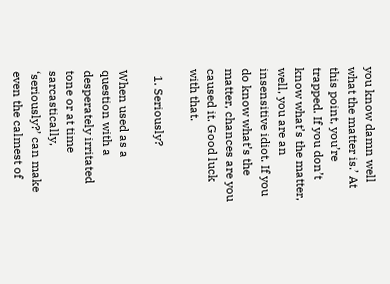you know damn well what the matter is.’ At this point, you’re trapped. If you don’t know what’s the matter, well, you are an insensitive idiot. If you do know what’s the matter, chances are you caused it. Good luck with that.

  1. Seriously?

When used as a question with a desperately irritated tone or at time sarcastically, ‘seriously?’ can make even the calmest of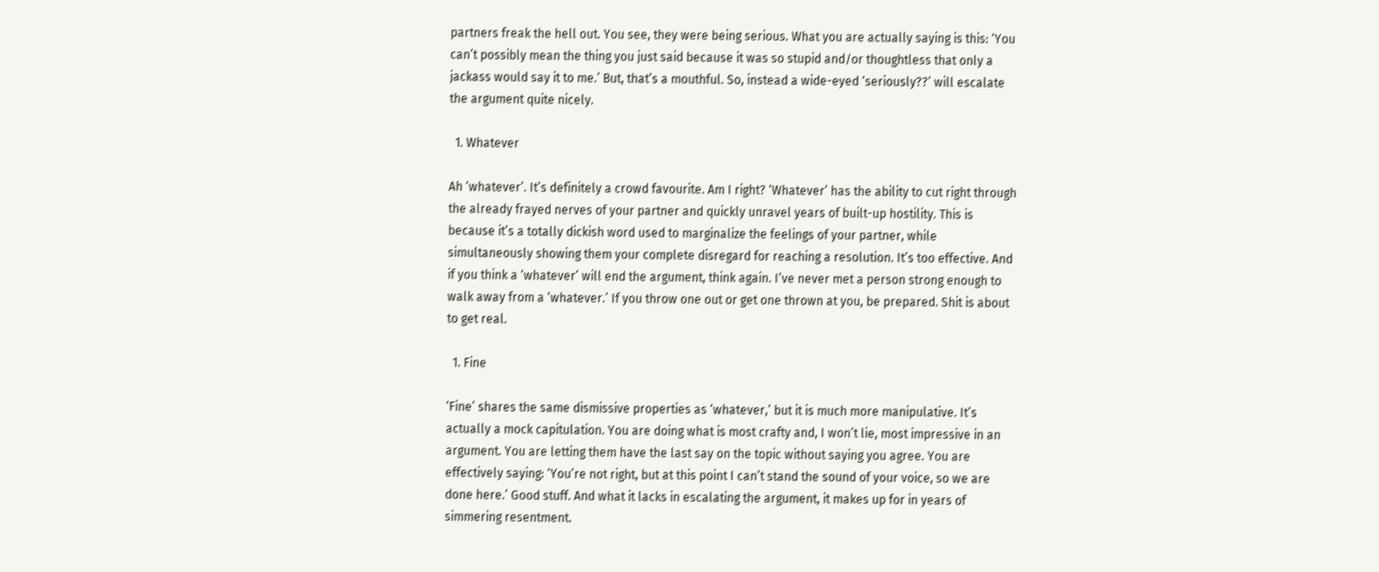partners freak the hell out. You see, they were being serious. What you are actually saying is this: ‘You can’t possibly mean the thing you just said because it was so stupid and/or thoughtless that only a jackass would say it to me.’ But, that’s a mouthful. So, instead a wide-eyed ‘seriously??’ will escalate the argument quite nicely.

  1. Whatever

Ah ‘whatever’. It’s definitely a crowd favourite. Am I right? ‘Whatever’ has the ability to cut right through the already frayed nerves of your partner and quickly unravel years of built-up hostility. This is because it’s a totally dickish word used to marginalize the feelings of your partner, while simultaneously showing them your complete disregard for reaching a resolution. It’s too effective. And if you think a ‘whatever’ will end the argument, think again. I’ve never met a person strong enough to walk away from a ‘whatever.’ If you throw one out or get one thrown at you, be prepared. Shit is about to get real.

  1. Fine

‘Fine’ shares the same dismissive properties as ‘whatever,’ but it is much more manipulative. It’s actually a mock capitulation. You are doing what is most crafty and, I won’t lie, most impressive in an argument. You are letting them have the last say on the topic without saying you agree. You are effectively saying: ‘You’re not right, but at this point I can’t stand the sound of your voice, so we are done here.’ Good stuff. And what it lacks in escalating the argument, it makes up for in years of simmering resentment.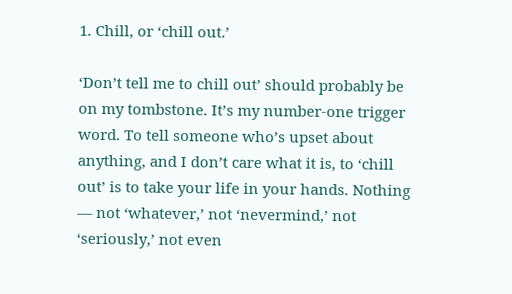1. Chill, or ‘chill out.’

‘Don’t tell me to chill out’ should probably be on my tombstone. It’s my number-one trigger word. To tell someone who’s upset about anything, and I don’t care what it is, to ‘chill out’ is to take your life in your hands. Nothing — not ‘whatever,’ not ‘nevermind,’ not ‘seriously,’ not even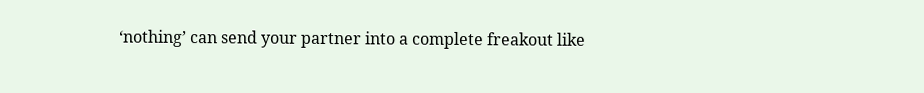‘nothing’ can send your partner into a complete freakout like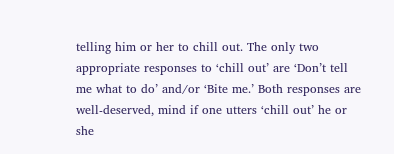telling him or her to chill out. The only two appropriate responses to ‘chill out’ are ‘Don’t tell me what to do’ and/or ‘Bite me.’ Both responses are well-deserved, mind if one utters ‘chill out’ he or she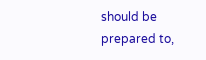should be prepared to,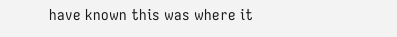have known this was where it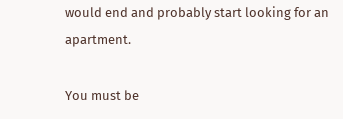would end and probably start looking for an apartment.

You must be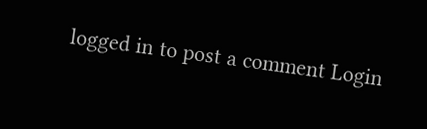logged in to post a comment Login